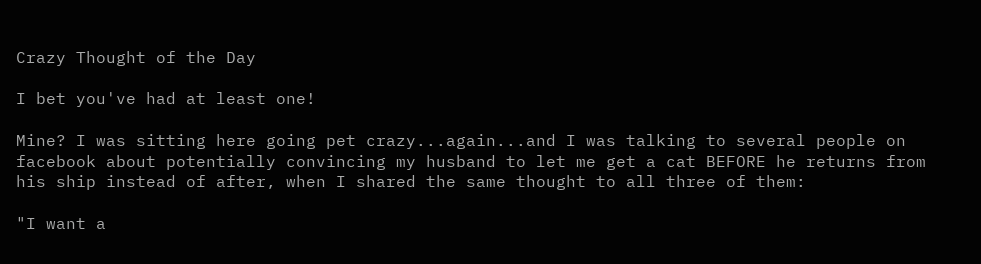Crazy Thought of the Day

I bet you've had at least one!

Mine? I was sitting here going pet crazy...again...and I was talking to several people on facebook about potentially convincing my husband to let me get a cat BEFORE he returns from his ship instead of after, when I shared the same thought to all three of them:

"I want a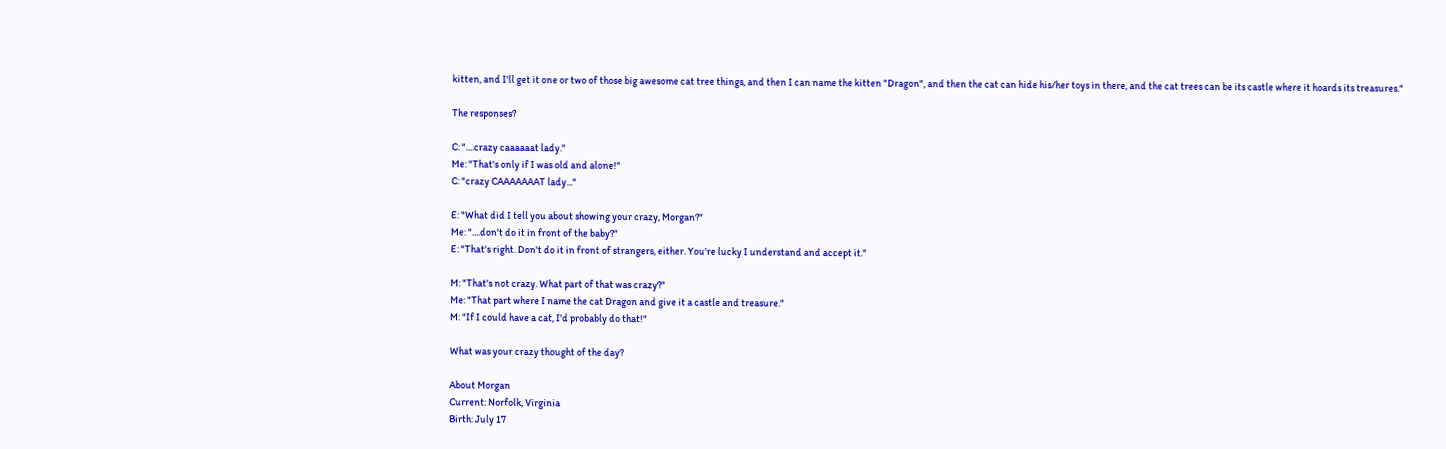kitten, and I'll get it one or two of those big awesome cat tree things, and then I can name the kitten "Dragon", and then the cat can hide his/her toys in there, and the cat trees can be its castle where it hoards its treasures."

The responses?

C: "....crazy caaaaaat lady."
Me: "That's only if I was old and alone!"
C: "crazy CAAAAAAAT lady..."

E: "What did I tell you about showing your crazy, Morgan?"
Me: "....don't do it in front of the baby?"
E: "That's right. Don't do it in front of strangers, either. You're lucky I understand and accept it."

M: "That's not crazy. What part of that was crazy?"
Me: "That part where I name the cat Dragon and give it a castle and treasure."
M: "If I could have a cat, I'd probably do that!"

What was your crazy thought of the day?

About Morgan
Current: Norfolk, Virginia
Birth: July 17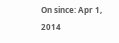On since: Apr 1, 2014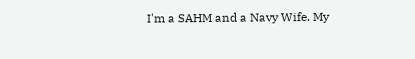I'm a SAHM and a Navy Wife. My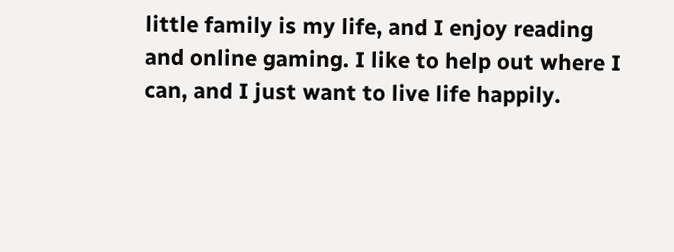little family is my life, and I enjoy reading and online gaming. I like to help out where I can, and I just want to live life happily.